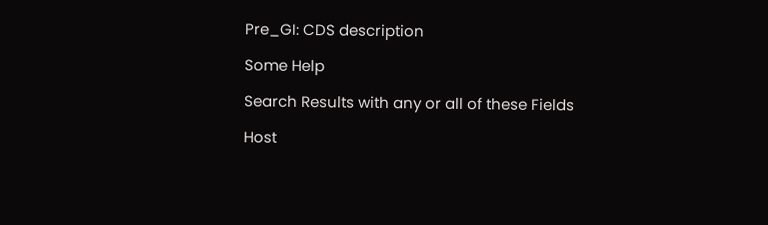Pre_GI: CDS description

Some Help

Search Results with any or all of these Fields

Host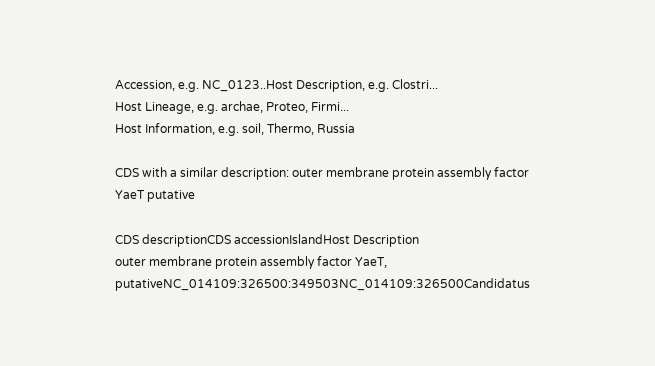Accession, e.g. NC_0123..Host Description, e.g. Clostri...
Host Lineage, e.g. archae, Proteo, Firmi...
Host Information, e.g. soil, Thermo, Russia

CDS with a similar description: outer membrane protein assembly factor YaeT putative

CDS descriptionCDS accessionIslandHost Description
outer membrane protein assembly factor YaeT, putativeNC_014109:326500:349503NC_014109:326500Candidatus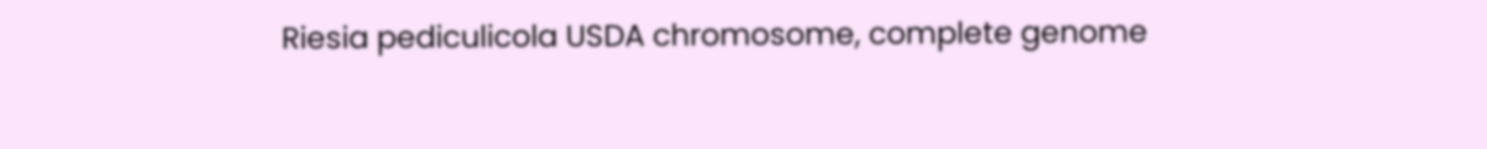Riesia pediculicola USDA chromosome, complete genome